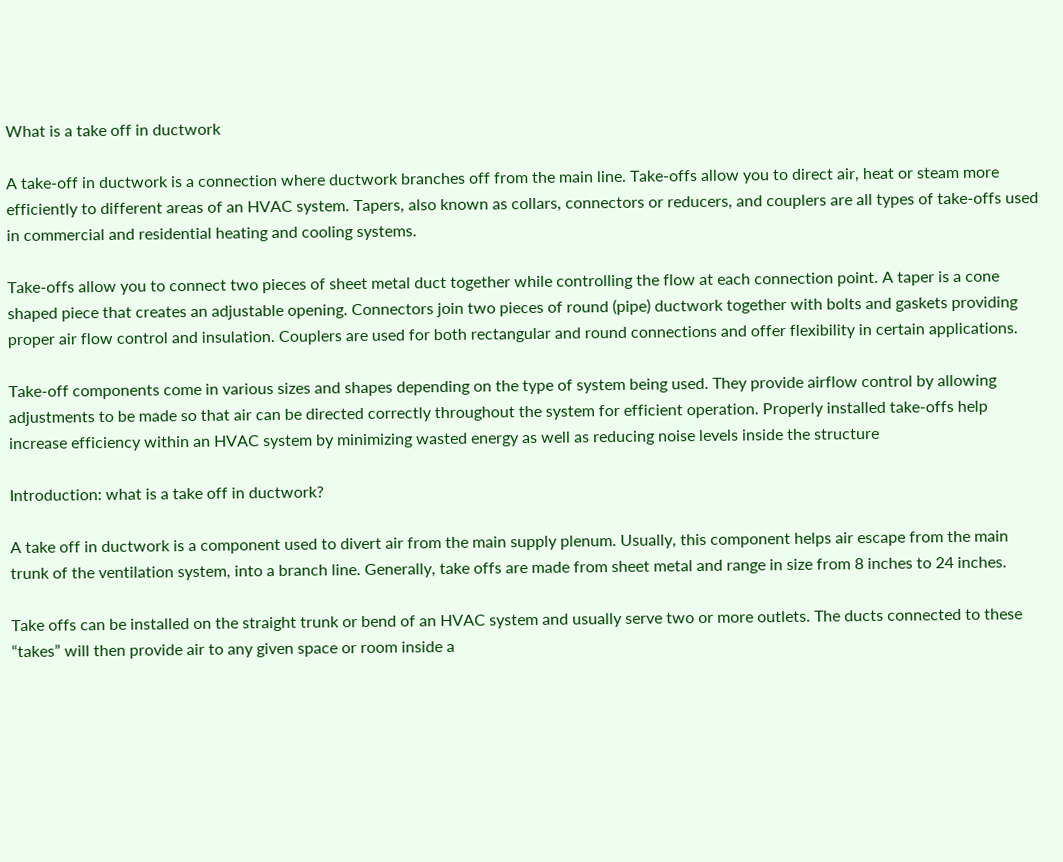What is a take off in ductwork

A take-off in ductwork is a connection where ductwork branches off from the main line. Take-offs allow you to direct air, heat or steam more efficiently to different areas of an HVAC system. Tapers, also known as collars, connectors or reducers, and couplers are all types of take-offs used in commercial and residential heating and cooling systems.

Take-offs allow you to connect two pieces of sheet metal duct together while controlling the flow at each connection point. A taper is a cone shaped piece that creates an adjustable opening. Connectors join two pieces of round (pipe) ductwork together with bolts and gaskets providing proper air flow control and insulation. Couplers are used for both rectangular and round connections and offer flexibility in certain applications.

Take-off components come in various sizes and shapes depending on the type of system being used. They provide airflow control by allowing adjustments to be made so that air can be directed correctly throughout the system for efficient operation. Properly installed take-offs help increase efficiency within an HVAC system by minimizing wasted energy as well as reducing noise levels inside the structure

Introduction: what is a take off in ductwork?

A take off in ductwork is a component used to divert air from the main supply plenum. Usually, this component helps air escape from the main trunk of the ventilation system, into a branch line. Generally, take offs are made from sheet metal and range in size from 8 inches to 24 inches.

Take offs can be installed on the straight trunk or bend of an HVAC system and usually serve two or more outlets. The ducts connected to these “takes” will then provide air to any given space or room inside a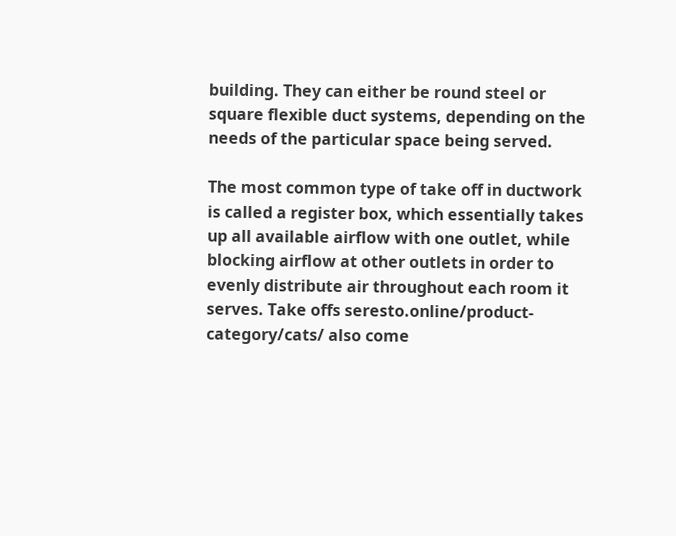building. They can either be round steel or square flexible duct systems, depending on the needs of the particular space being served.

The most common type of take off in ductwork is called a register box, which essentially takes up all available airflow with one outlet, while blocking airflow at other outlets in order to evenly distribute air throughout each room it serves. Take offs seresto.online/product-category/cats/ also come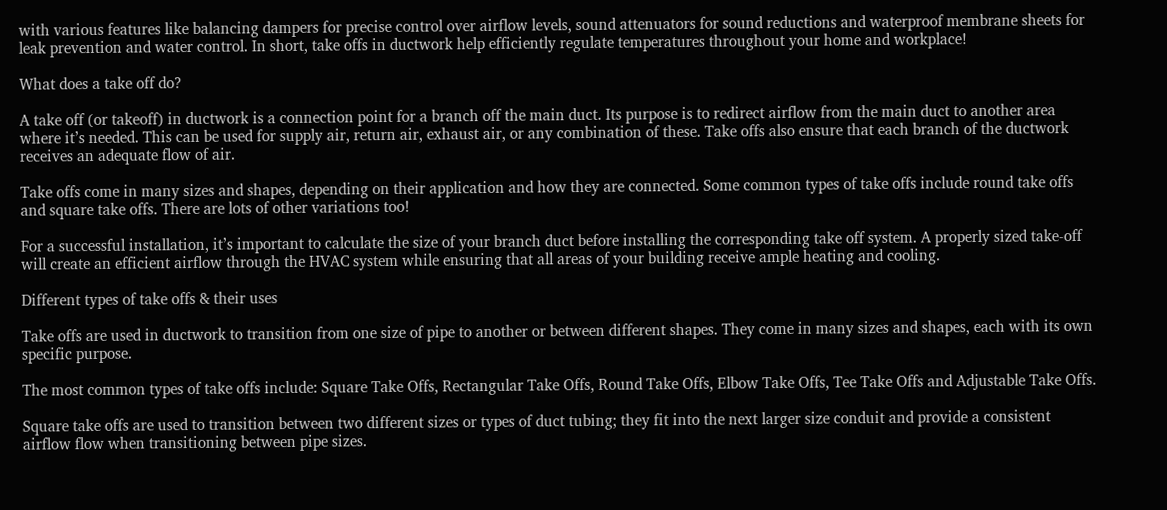with various features like balancing dampers for precise control over airflow levels, sound attenuators for sound reductions and waterproof membrane sheets for leak prevention and water control. In short, take offs in ductwork help efficiently regulate temperatures throughout your home and workplace!

What does a take off do?

A take off (or takeoff) in ductwork is a connection point for a branch off the main duct. Its purpose is to redirect airflow from the main duct to another area where it’s needed. This can be used for supply air, return air, exhaust air, or any combination of these. Take offs also ensure that each branch of the ductwork receives an adequate flow of air.

Take offs come in many sizes and shapes, depending on their application and how they are connected. Some common types of take offs include round take offs and square take offs. There are lots of other variations too!

For a successful installation, it’s important to calculate the size of your branch duct before installing the corresponding take off system. A properly sized take-off will create an efficient airflow through the HVAC system while ensuring that all areas of your building receive ample heating and cooling.

Different types of take offs & their uses

Take offs are used in ductwork to transition from one size of pipe to another or between different shapes. They come in many sizes and shapes, each with its own specific purpose.

The most common types of take offs include: Square Take Offs, Rectangular Take Offs, Round Take Offs, Elbow Take Offs, Tee Take Offs and Adjustable Take Offs.

Square take offs are used to transition between two different sizes or types of duct tubing; they fit into the next larger size conduit and provide a consistent airflow flow when transitioning between pipe sizes.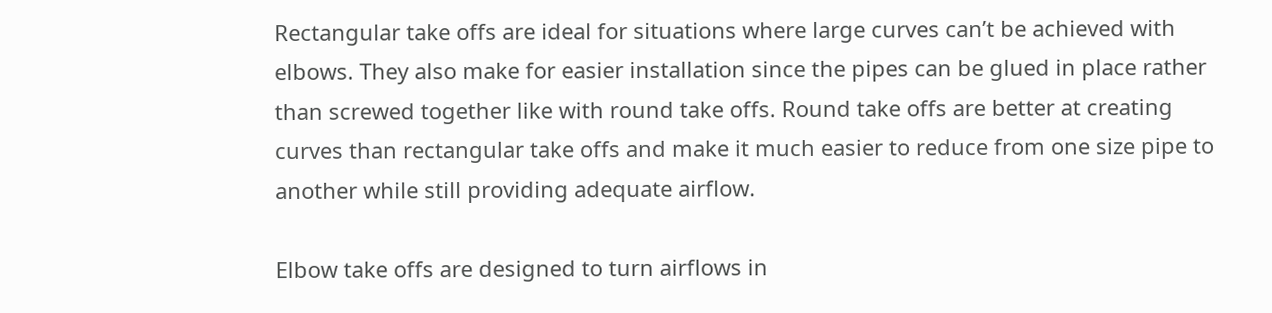Rectangular take offs are ideal for situations where large curves can’t be achieved with elbows. They also make for easier installation since the pipes can be glued in place rather than screwed together like with round take offs. Round take offs are better at creating curves than rectangular take offs and make it much easier to reduce from one size pipe to another while still providing adequate airflow.

Elbow take offs are designed to turn airflows in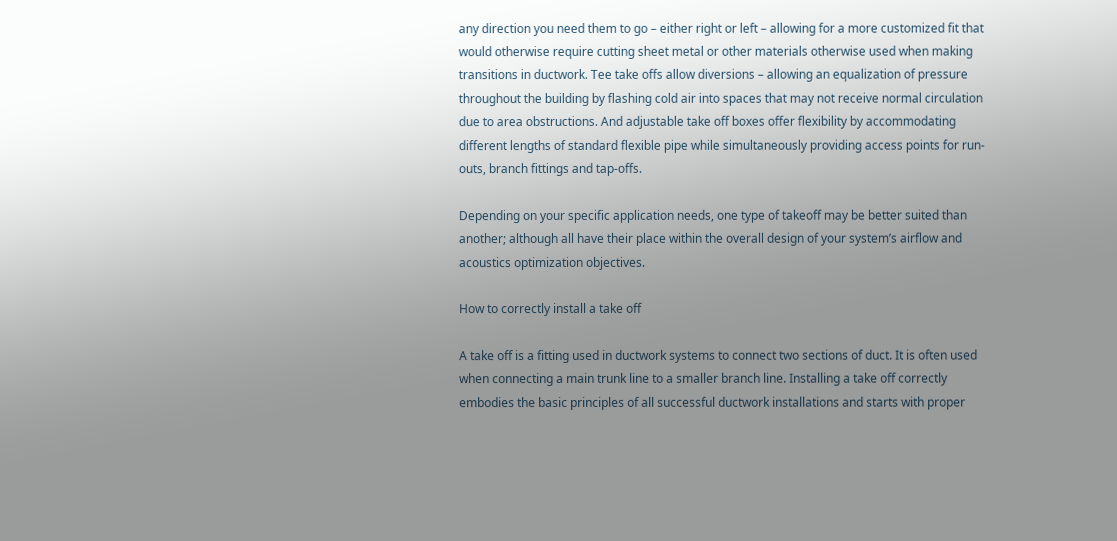any direction you need them to go – either right or left – allowing for a more customized fit that would otherwise require cutting sheet metal or other materials otherwise used when making transitions in ductwork. Tee take offs allow diversions – allowing an equalization of pressure throughout the building by flashing cold air into spaces that may not receive normal circulation due to area obstructions. And adjustable take off boxes offer flexibility by accommodating different lengths of standard flexible pipe while simultaneously providing access points for run-outs, branch fittings and tap-offs.

Depending on your specific application needs, one type of takeoff may be better suited than another; although all have their place within the overall design of your system’s airflow and acoustics optimization objectives.

How to correctly install a take off

A take off is a fitting used in ductwork systems to connect two sections of duct. It is often used when connecting a main trunk line to a smaller branch line. Installing a take off correctly embodies the basic principles of all successful ductwork installations and starts with proper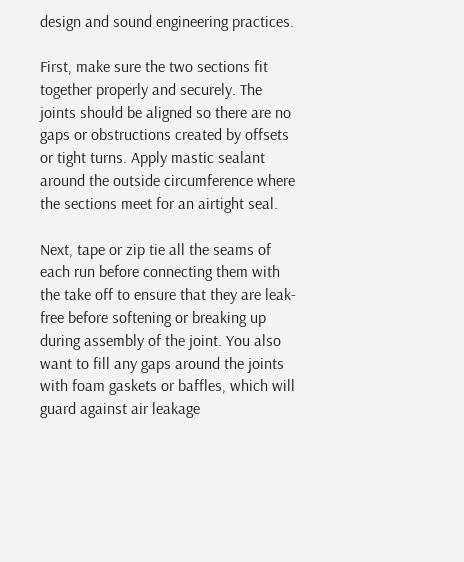design and sound engineering practices.

First, make sure the two sections fit together properly and securely. The joints should be aligned so there are no gaps or obstructions created by offsets or tight turns. Apply mastic sealant around the outside circumference where the sections meet for an airtight seal.

Next, tape or zip tie all the seams of each run before connecting them with the take off to ensure that they are leak-free before softening or breaking up during assembly of the joint. You also want to fill any gaps around the joints with foam gaskets or baffles, which will guard against air leakage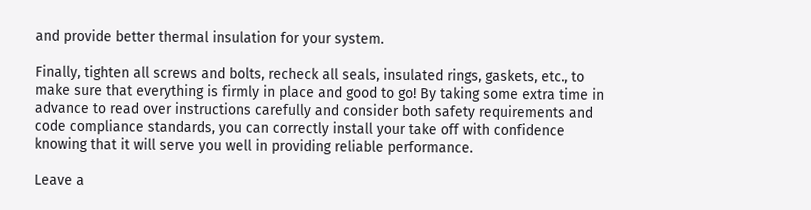and provide better thermal insulation for your system.

Finally, tighten all screws and bolts, recheck all seals, insulated rings, gaskets, etc., to make sure that everything is firmly in place and good to go! By taking some extra time in advance to read over instructions carefully and consider both safety requirements and code compliance standards, you can correctly install your take off with confidence knowing that it will serve you well in providing reliable performance.

Leave a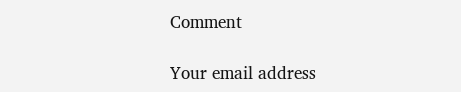Comment

Your email address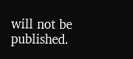will not be published.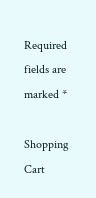Required fields are marked *

Shopping Cart